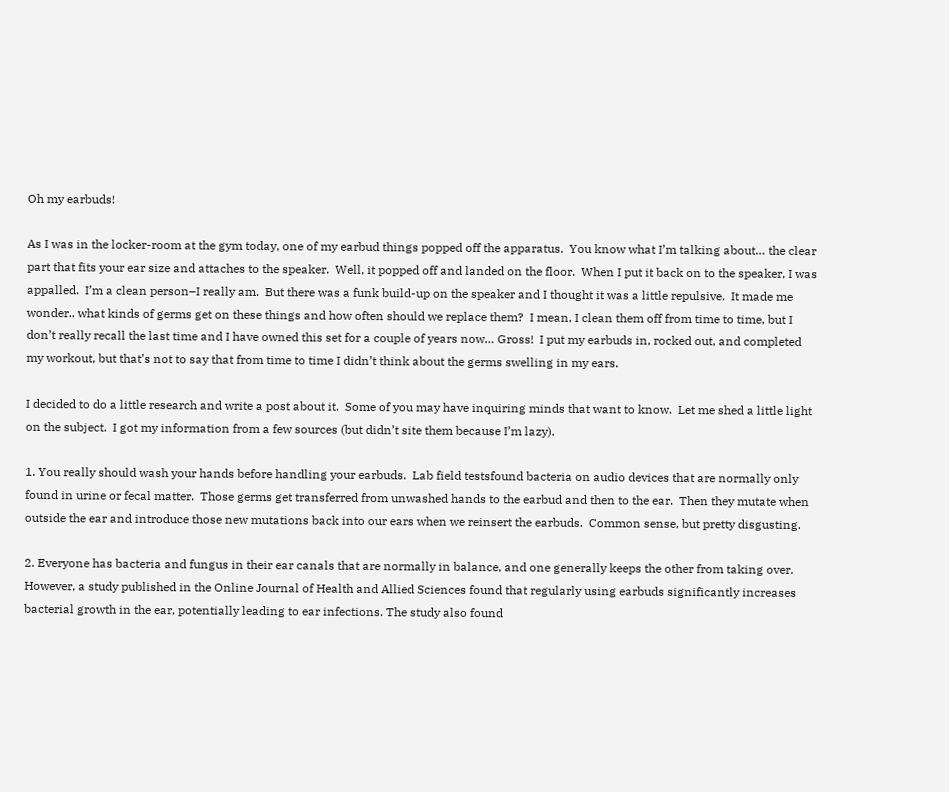Oh my earbuds!

As I was in the locker-room at the gym today, one of my earbud things popped off the apparatus.  You know what I’m talking about… the clear part that fits your ear size and attaches to the speaker.  Well, it popped off and landed on the floor.  When I put it back on to the speaker, I was appalled.  I’m a clean person–I really am.  But there was a funk build-up on the speaker and I thought it was a little repulsive.  It made me wonder.. what kinds of germs get on these things and how often should we replace them?  I mean, I clean them off from time to time, but I don’t really recall the last time and I have owned this set for a couple of years now… Gross!  I put my earbuds in, rocked out, and completed my workout, but that’s not to say that from time to time I didn’t think about the germs swelling in my ears.

I decided to do a little research and write a post about it.  Some of you may have inquiring minds that want to know.  Let me shed a little light on the subject.  I got my information from a few sources (but didn’t site them because I’m lazy).

1. You really should wash your hands before handling your earbuds.  Lab field testsfound bacteria on audio devices that are normally only found in urine or fecal matter.  Those germs get transferred from unwashed hands to the earbud and then to the ear.  Then they mutate when outside the ear and introduce those new mutations back into our ears when we reinsert the earbuds.  Common sense, but pretty disgusting.

2. Everyone has bacteria and fungus in their ear canals that are normally in balance, and one generally keeps the other from taking over.  However, a study published in the Online Journal of Health and Allied Sciences found that regularly using earbuds significantly increases bacterial growth in the ear, potentially leading to ear infections. The study also found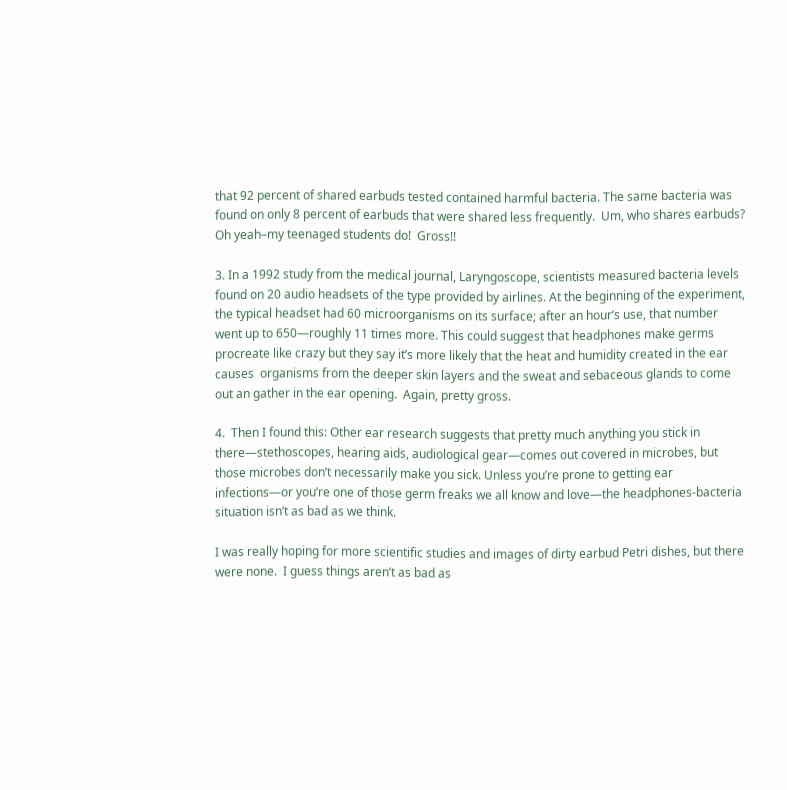that 92 percent of shared earbuds tested contained harmful bacteria. The same bacteria was found on only 8 percent of earbuds that were shared less frequently.  Um, who shares earbuds?  Oh yeah–my teenaged students do!  Gross!!

3. In a 1992 study from the medical journal, Laryngoscope, scientists measured bacteria levels found on 20 audio headsets of the type provided by airlines. At the beginning of the experiment, the typical headset had 60 microorganisms on its surface; after an hour’s use, that number went up to 650—roughly 11 times more. This could suggest that headphones make germs procreate like crazy but they say it’s more likely that the heat and humidity created in the ear causes  organisms from the deeper skin layers and the sweat and sebaceous glands to come out an gather in the ear opening.  Again, pretty gross.

4.  Then I found this: Other ear research suggests that pretty much anything you stick in there—stethoscopes, hearing aids, audiological gear—comes out covered in microbes, but those microbes don’t necessarily make you sick. Unless you’re prone to getting ear infections—or you’re one of those germ freaks we all know and love—the headphones-bacteria situation isn’t as bad as we think.

I was really hoping for more scientific studies and images of dirty earbud Petri dishes, but there were none.  I guess things aren’t as bad as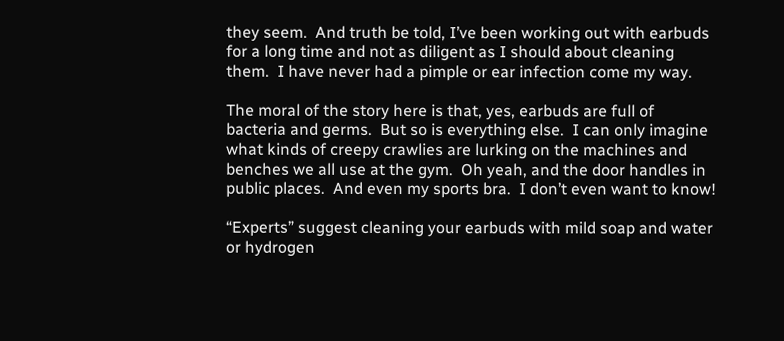they seem.  And truth be told, I’ve been working out with earbuds for a long time and not as diligent as I should about cleaning them.  I have never had a pimple or ear infection come my way.

The moral of the story here is that, yes, earbuds are full of bacteria and germs.  But so is everything else.  I can only imagine what kinds of creepy crawlies are lurking on the machines and benches we all use at the gym.  Oh yeah, and the door handles in public places.  And even my sports bra.  I don’t even want to know!

“Experts” suggest cleaning your earbuds with mild soap and water or hydrogen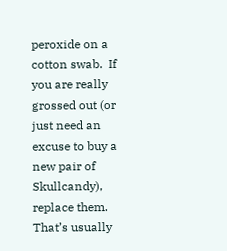peroxide on a cotton swab.  If you are really grossed out (or just need an excuse to buy a new pair of Skullcandy), replace them.  That’s usually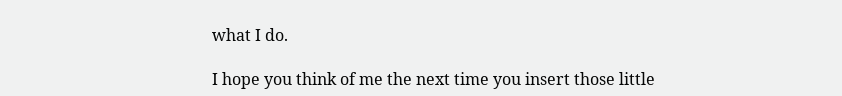what I do.

I hope you think of me the next time you insert those little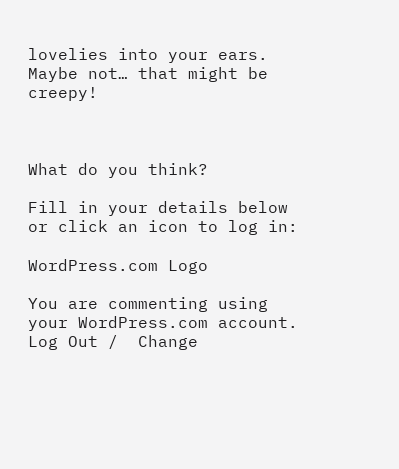lovelies into your ears.  Maybe not… that might be creepy!



What do you think?

Fill in your details below or click an icon to log in:

WordPress.com Logo

You are commenting using your WordPress.com account. Log Out /  Change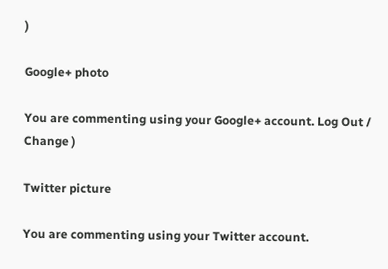)

Google+ photo

You are commenting using your Google+ account. Log Out /  Change )

Twitter picture

You are commenting using your Twitter account.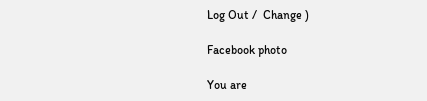Log Out /  Change )

Facebook photo

You are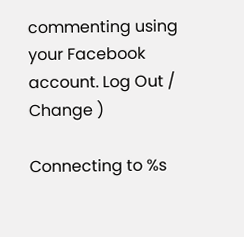commenting using your Facebook account. Log Out /  Change )

Connecting to %s